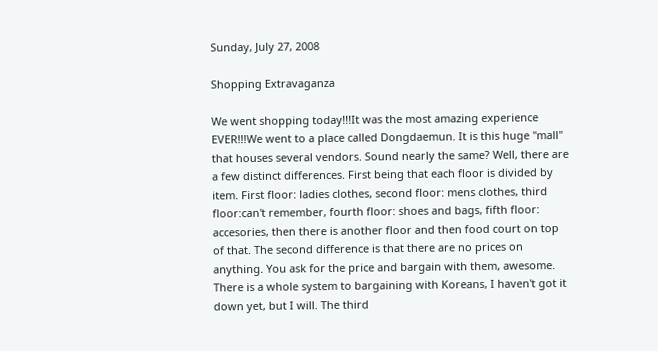Sunday, July 27, 2008

Shopping Extravaganza

We went shopping today!!!It was the most amazing experience EVER!!!We went to a place called Dongdaemun. It is this huge "mall" that houses several vendors. Sound nearly the same? Well, there are a few distinct differences. First being that each floor is divided by item. First floor: ladies clothes, second floor: mens clothes, third floor:can't remember, fourth floor: shoes and bags, fifth floor: accesories, then there is another floor and then food court on top of that. The second difference is that there are no prices on anything. You ask for the price and bargain with them, awesome. There is a whole system to bargaining with Koreans, I haven't got it down yet, but I will. The third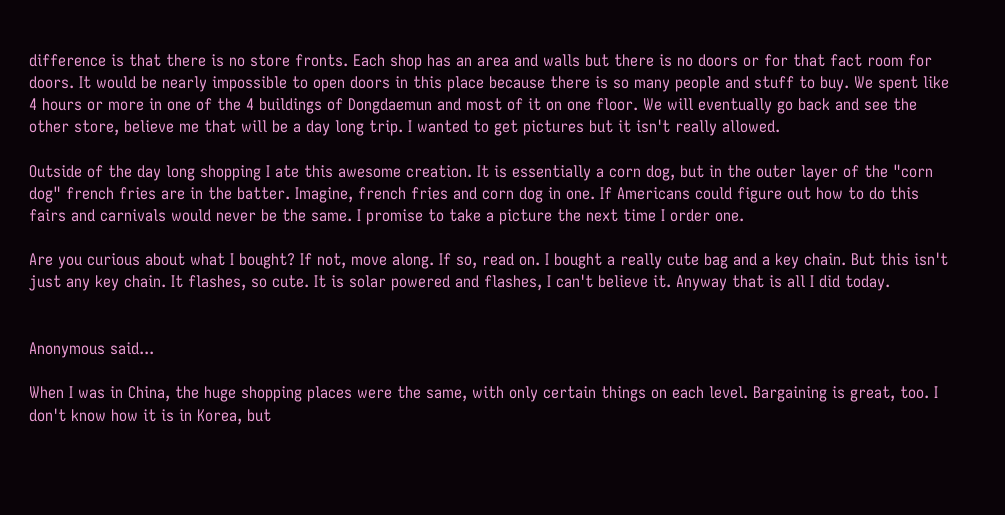difference is that there is no store fronts. Each shop has an area and walls but there is no doors or for that fact room for doors. It would be nearly impossible to open doors in this place because there is so many people and stuff to buy. We spent like 4 hours or more in one of the 4 buildings of Dongdaemun and most of it on one floor. We will eventually go back and see the other store, believe me that will be a day long trip. I wanted to get pictures but it isn't really allowed.

Outside of the day long shopping I ate this awesome creation. It is essentially a corn dog, but in the outer layer of the "corn dog" french fries are in the batter. Imagine, french fries and corn dog in one. If Americans could figure out how to do this fairs and carnivals would never be the same. I promise to take a picture the next time I order one.

Are you curious about what I bought? If not, move along. If so, read on. I bought a really cute bag and a key chain. But this isn't just any key chain. It flashes, so cute. It is solar powered and flashes, I can't believe it. Anyway that is all I did today.


Anonymous said...

When I was in China, the huge shopping places were the same, with only certain things on each level. Bargaining is great, too. I don't know how it is in Korea, but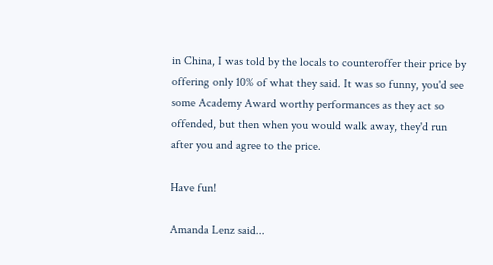in China, I was told by the locals to counteroffer their price by offering only 10% of what they said. It was so funny, you'd see some Academy Award worthy performances as they act so offended, but then when you would walk away, they'd run after you and agree to the price.

Have fun!

Amanda Lenz said...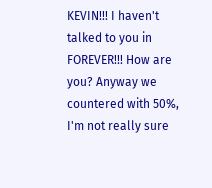KEVIN!!! I haven't talked to you in FOREVER!!! How are you? Anyway we countered with 50%, I'm not really sure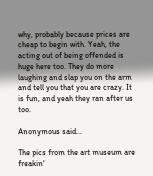why, probably because prices are cheap to begin with. Yeah, the acting out of being offended is huge here too. They do more laughing and slap you on the arm and tell you that you are crazy. It is fun, and yeah they ran after us too.

Anonymous said...

The pics from the art museum are freakin'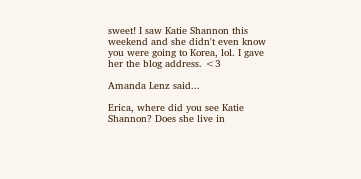sweet! I saw Katie Shannon this weekend and she didn't even know you were going to Korea, lol. I gave her the blog address. <3

Amanda Lenz said...

Erica, where did you see Katie Shannon? Does she live in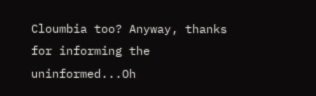Cloumbia too? Anyway, thanks for informing the uninformed...Oh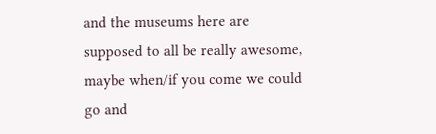and the museums here are supposed to all be really awesome, maybe when/if you come we could go and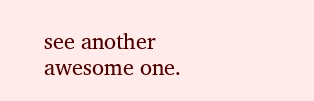see another awesome one.